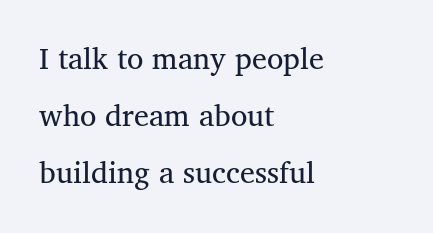I talk to many people who dream about building a successful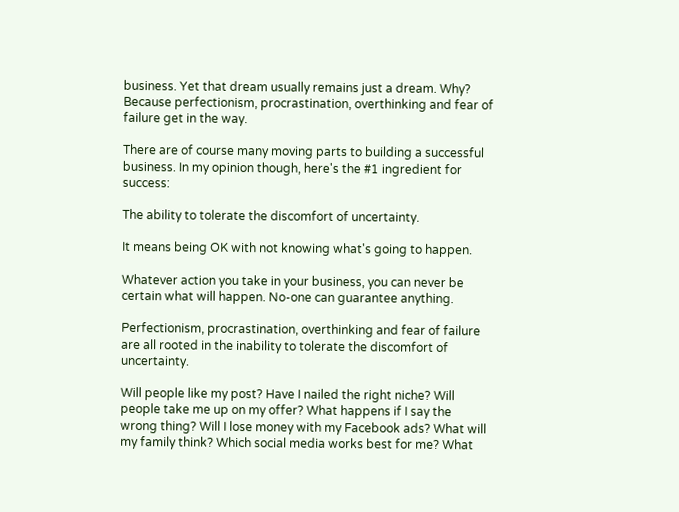business. Yet that dream usually remains just a dream. Why? Because perfectionism, procrastination, overthinking and fear of failure get in the way.

There are of course many moving parts to building a successful business. In my opinion though, here's the #1 ingredient for success:

The ability to tolerate the discomfort of uncertainty.

It means being OK with not knowing what's going to happen.

Whatever action you take in your business, you can never be certain what will happen. No-one can guarantee anything.

Perfectionism, procrastination, overthinking and fear of failure are all rooted in the inability to tolerate the discomfort of uncertainty.

Will people like my post? Have I nailed the right niche? Will people take me up on my offer? What happens if I say the wrong thing? Will I lose money with my Facebook ads? What will my family think? Which social media works best for me? What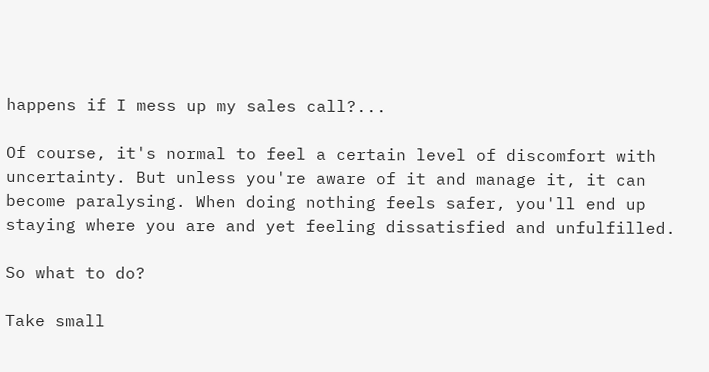happens if I mess up my sales call?...

Of course, it's normal to feel a certain level of discomfort with uncertainty. But unless you're aware of it and manage it, it can become paralysing. When doing nothing feels safer, you'll end up staying where you are and yet feeling dissatisfied and unfulfilled.

So what to do?

Take small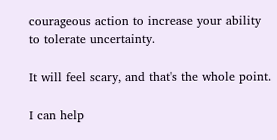courageous action to increase your ability to tolerate uncertainty.

It will feel scary, and that's the whole point.

I can help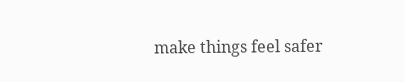make things feel safer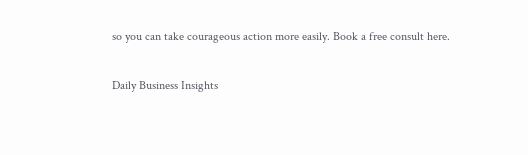so you can take courageous action more easily. Book a free consult here.

Daily Business Insights